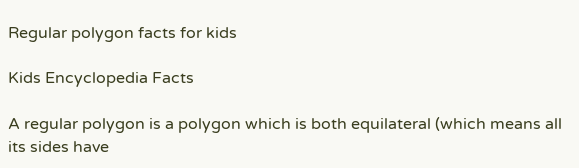Regular polygon facts for kids

Kids Encyclopedia Facts

A regular polygon is a polygon which is both equilateral (which means all its sides have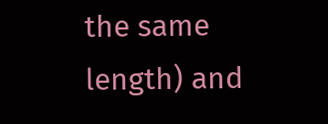the same length) and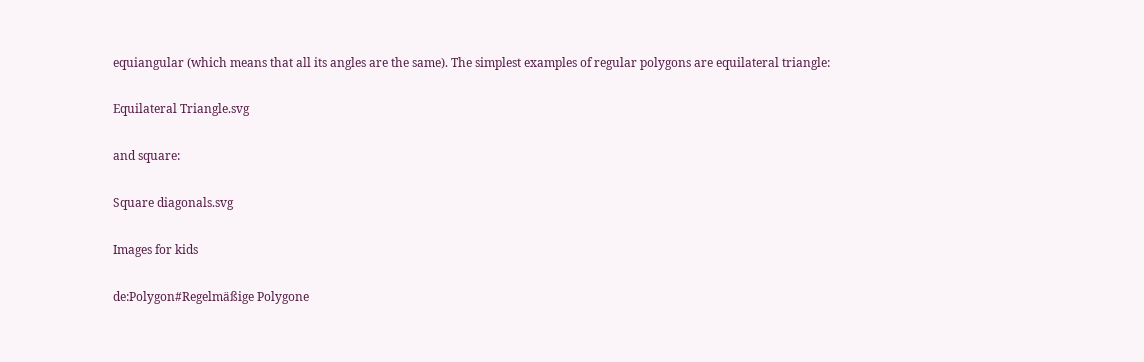equiangular (which means that all its angles are the same). The simplest examples of regular polygons are equilateral triangle:

Equilateral Triangle.svg

and square:

Square diagonals.svg

Images for kids

de:Polygon#Regelmäßige Polygone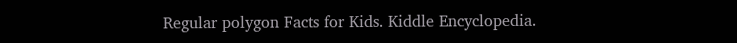Regular polygon Facts for Kids. Kiddle Encyclopedia.